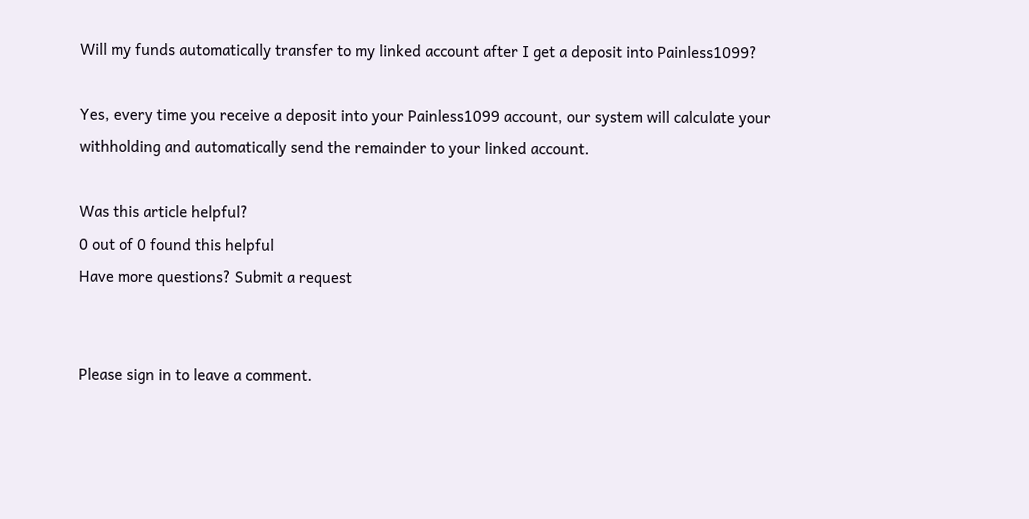Will my funds automatically transfer to my linked account after I get a deposit into Painless1099?

Yes, every time you receive a deposit into your Painless1099 account, our system will calculate your withholding and automatically send the remainder to your linked account.

Was this article helpful?
0 out of 0 found this helpful
Have more questions? Submit a request


Please sign in to leave a comment.